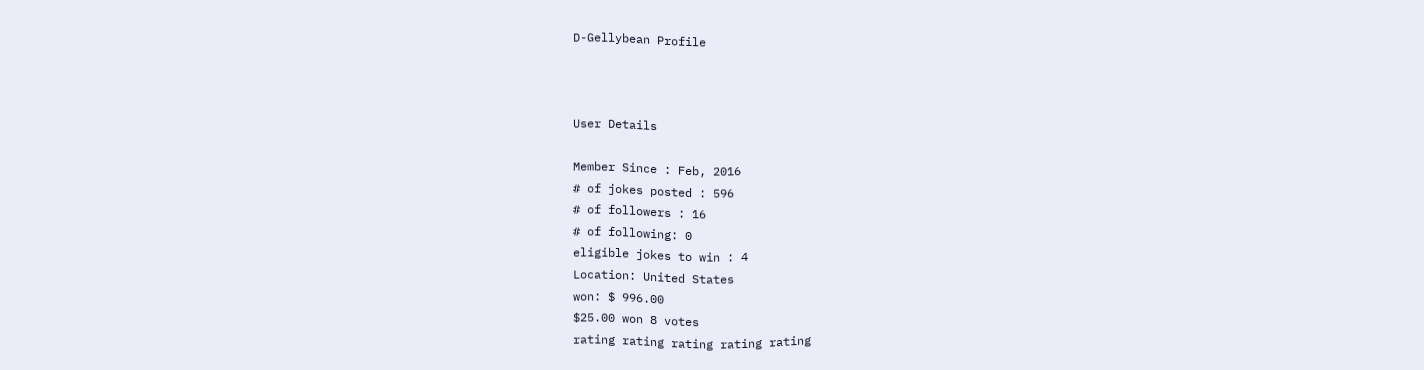D-Gellybean Profile



User Details

Member Since : Feb, 2016
# of jokes posted : 596
# of followers : 16
# of following: 0
eligible jokes to win : 4
Location: United States
won: $ 996.00
$25.00 won 8 votes
rating rating rating rating rating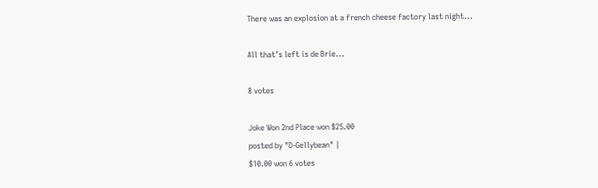There was an explosion at a french cheese factory last night...

All that’s left is de Brie...

8 votes

Joke Won 2nd Place won $25.00
posted by "D-Gellybean" |
$10.00 won 6 votes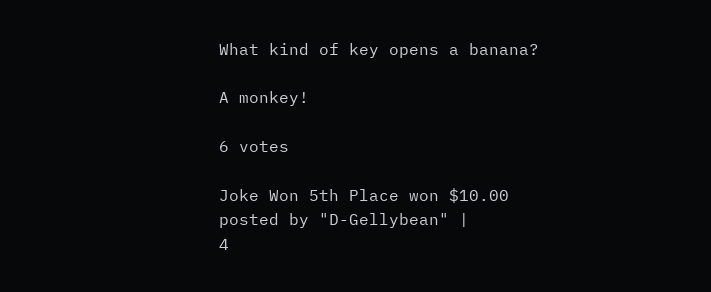What kind of key opens a banana?

A monkey!

6 votes

Joke Won 5th Place won $10.00
posted by "D-Gellybean" |
4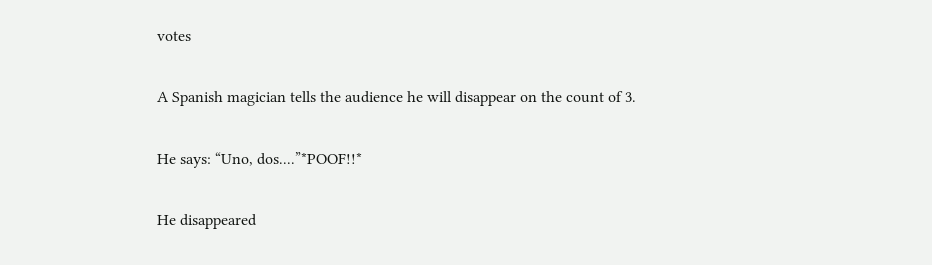votes

A Spanish magician tells the audience he will disappear on the count of 3.

He says: “Uno, dos....”*POOF!!*

He disappeared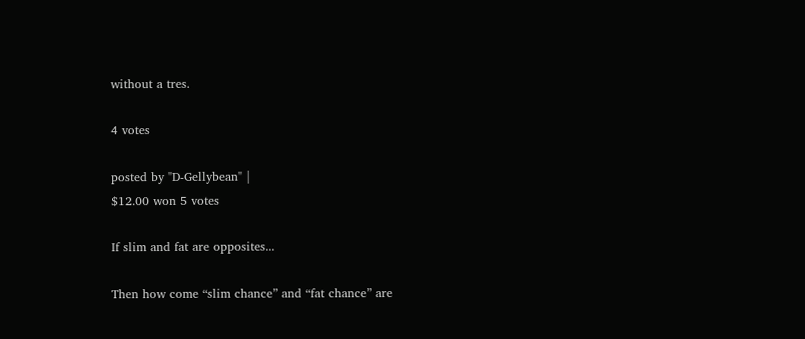without a tres.

4 votes

posted by "D-Gellybean" |
$12.00 won 5 votes

If slim and fat are opposites...

Then how come “slim chance” and “fat chance” are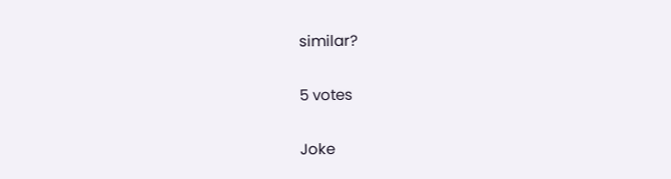similar?

5 votes

Joke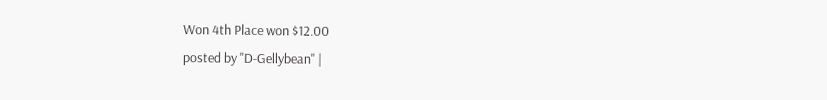Won 4th Place won $12.00
posted by "D-Gellybean" |